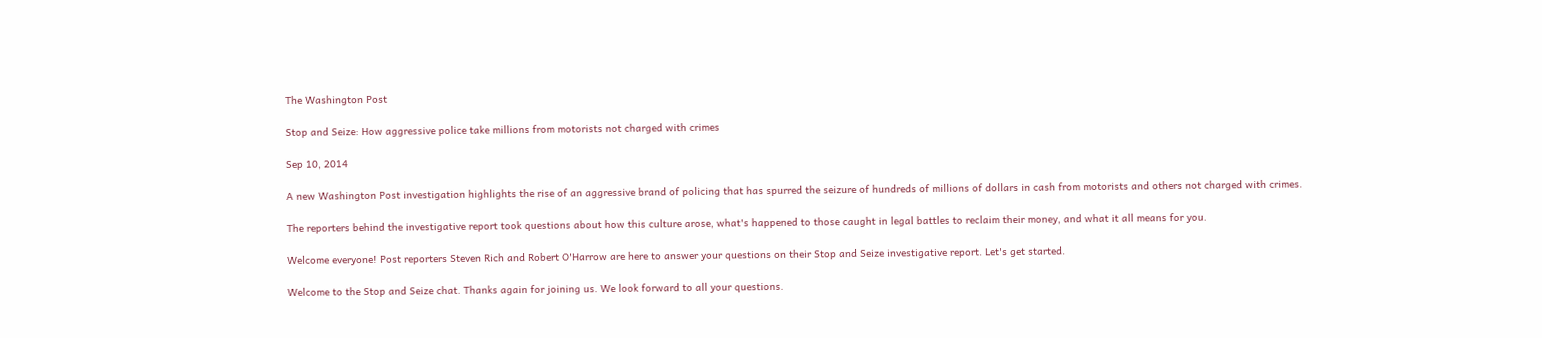The Washington Post

Stop and Seize: How aggressive police take millions from motorists not charged with crimes

Sep 10, 2014

A new Washington Post investigation highlights the rise of an aggressive brand of policing that has spurred the seizure of hundreds of millions of dollars in cash from motorists and others not charged with crimes.

The reporters behind the investigative report took questions about how this culture arose, what's happened to those caught in legal battles to reclaim their money, and what it all means for you.

Welcome everyone! Post reporters Steven Rich and Robert O'Harrow are here to answer your questions on their Stop and Seize investigative report. Let's get started.

Welcome to the Stop and Seize chat. Thanks again for joining us. We look forward to all your questions.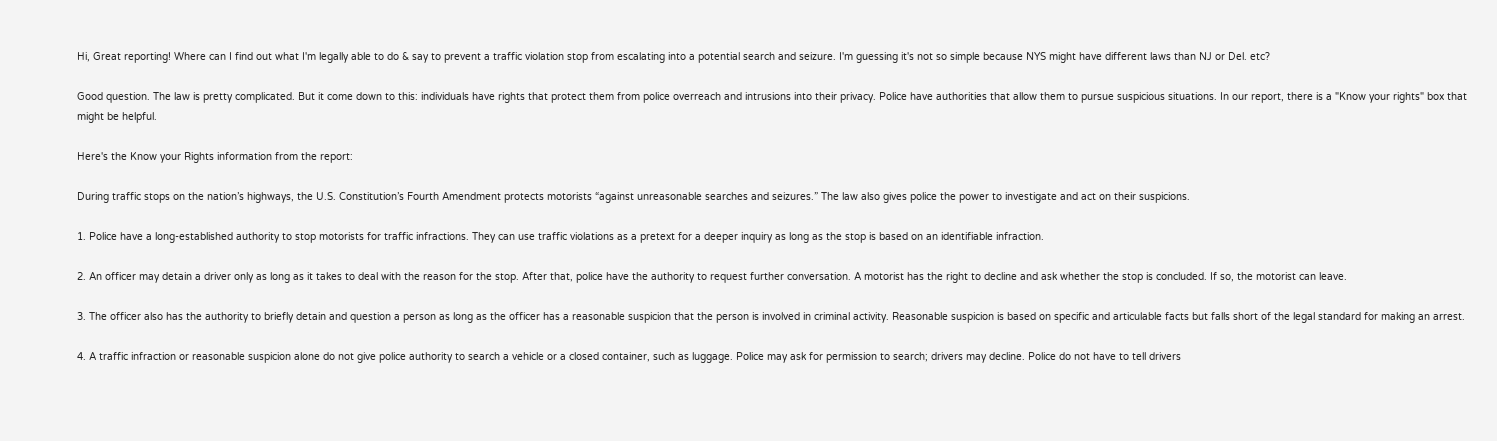Hi, Great reporting! Where can I find out what I'm legally able to do & say to prevent a traffic violation stop from escalating into a potential search and seizure. I'm guessing it's not so simple because NYS might have different laws than NJ or Del. etc?

Good question. The law is pretty complicated. But it come down to this: individuals have rights that protect them from police overreach and intrusions into their privacy. Police have authorities that allow them to pursue suspicious situations. In our report, there is a "Know your rights" box that might be helpful.

Here's the Know your Rights information from the report:

During traffic stops on the nation’s highways, the U.S. Constitution’s Fourth Amendment protects motorists “against unreasonable searches and seizures.” The law also gives police the power to investigate and act on their suspicions.

1. Police have a long-established authority to stop motorists for traffic infractions. They can use traffic violations as a pretext for a deeper inquiry as long as the stop is based on an identifiable infraction.

2. An officer may detain a driver only as long as it takes to deal with the reason for the stop. After that, police have the authority to request further conversation. A motorist has the right to decline and ask whether the stop is concluded. If so, the motorist can leave.

3. The officer also has the authority to briefly detain and question a person as long as the officer has a reasonable suspicion that the person is involved in criminal activity. Reasonable suspicion is based on specific and articulable facts but falls short of the legal standard for making an arrest.

4. A traffic infraction or reasonable suspicion alone do not give police authority to search a vehicle or a closed container, such as luggage. Police may ask for permission to search; drivers may decline. Police do not have to tell drivers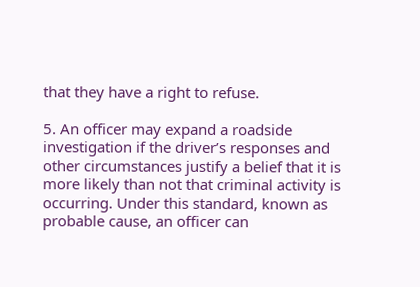that they have a right to refuse.

5. An officer may expand a roadside investigation if the driver’s responses and other circumstances justify a belief that it is more likely than not that criminal activity is occurring. Under this standard, known as probable cause, an officer can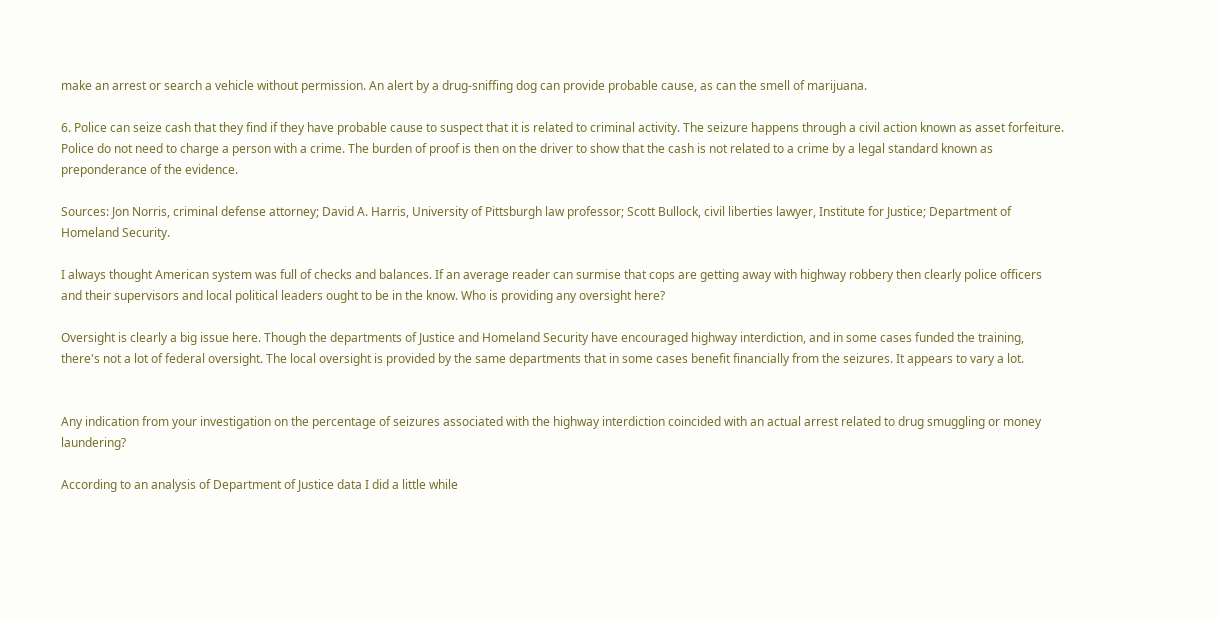make an arrest or search a vehicle without permission. An alert by a drug-sniffing dog can provide probable cause, as can the smell of marijuana.

6. Police can seize cash that they find if they have probable cause to suspect that it is related to criminal activity. The seizure happens through a civil action known as asset forfeiture. Police do not need to charge a person with a crime. The burden of proof is then on the driver to show that the cash is not related to a crime by a legal standard known as preponderance of the evidence.

Sources: Jon Norris, criminal defense attorney; David A. Harris, University of Pittsburgh law professor; Scott Bullock, civil liberties lawyer, Institute for Justice; Department of Homeland Security.

I always thought American system was full of checks and balances. If an average reader can surmise that cops are getting away with highway robbery then clearly police officers and their supervisors and local political leaders ought to be in the know. Who is providing any oversight here?

Oversight is clearly a big issue here. Though the departments of Justice and Homeland Security have encouraged highway interdiction, and in some cases funded the training, there's not a lot of federal oversight. The local oversight is provided by the same departments that in some cases benefit financially from the seizures. It appears to vary a lot.


Any indication from your investigation on the percentage of seizures associated with the highway interdiction coincided with an actual arrest related to drug smuggling or money laundering?

According to an analysis of Department of Justice data I did a little while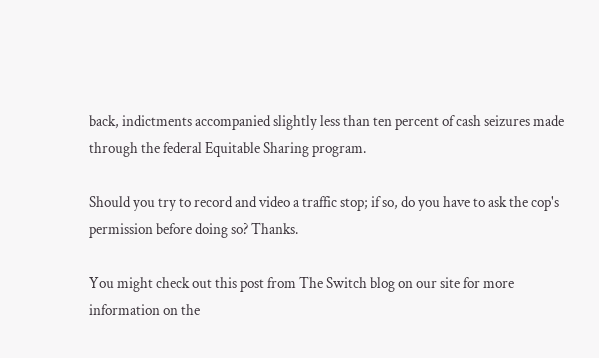back, indictments accompanied slightly less than ten percent of cash seizures made through the federal Equitable Sharing program.

Should you try to record and video a traffic stop; if so, do you have to ask the cop's permission before doing so? Thanks.

You might check out this post from The Switch blog on our site for more information on the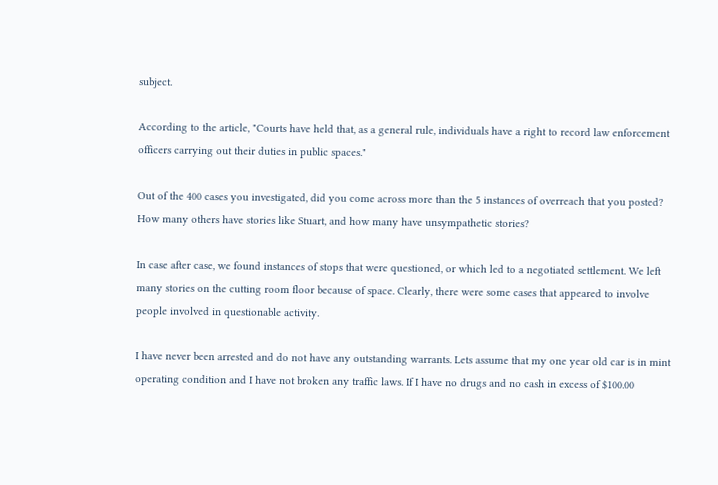subject.

According to the article, "Courts have held that, as a general rule, individuals have a right to record law enforcement officers carrying out their duties in public spaces."

Out of the 400 cases you investigated, did you come across more than the 5 instances of overreach that you posted? How many others have stories like Stuart, and how many have unsympathetic stories?

In case after case, we found instances of stops that were questioned, or which led to a negotiated settlement. We left many stories on the cutting room floor because of space. Clearly, there were some cases that appeared to involve people involved in questionable activity.

I have never been arrested and do not have any outstanding warrants. Lets assume that my one year old car is in mint operating condition and I have not broken any traffic laws. If I have no drugs and no cash in excess of $100.00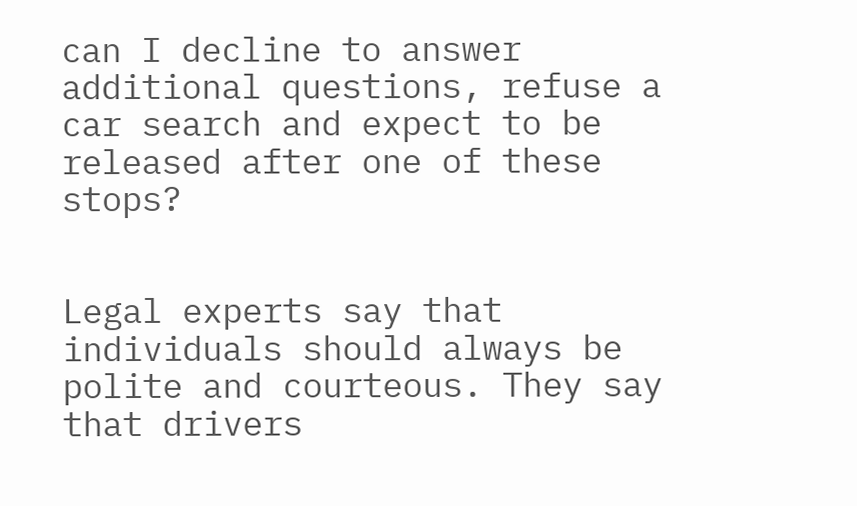can I decline to answer additional questions, refuse a car search and expect to be released after one of these stops?


Legal experts say that individuals should always be polite and courteous. They say that drivers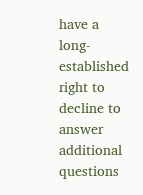have a long-established right to decline to answer additional questions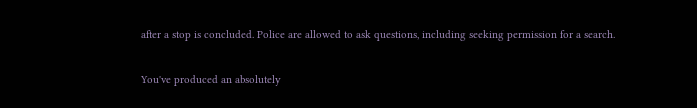after a stop is concluded. Police are allowed to ask questions, including seeking permission for a search.

You've produced an absolutely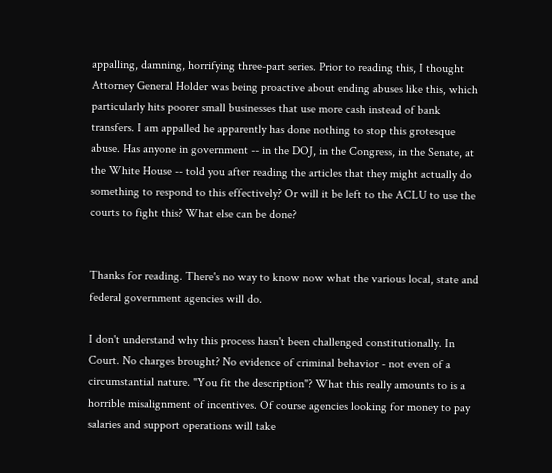appalling, damning, horrifying three-part series. Prior to reading this, I thought Attorney General Holder was being proactive about ending abuses like this, which particularly hits poorer small businesses that use more cash instead of bank transfers. I am appalled he apparently has done nothing to stop this grotesque abuse. Has anyone in government -- in the DOJ, in the Congress, in the Senate, at the White House -- told you after reading the articles that they might actually do something to respond to this effectively? Or will it be left to the ACLU to use the courts to fight this? What else can be done?


Thanks for reading. There's no way to know now what the various local, state and federal government agencies will do.

I don't understand why this process hasn't been challenged constitutionally. In Court. No charges brought? No evidence of criminal behavior - not even of a circumstantial nature. "You fit the description"? What this really amounts to is a horrible misalignment of incentives. Of course agencies looking for money to pay salaries and support operations will take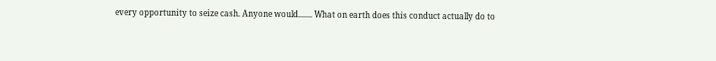every opportunity to seize cash. Anyone would....... What on earth does this conduct actually do to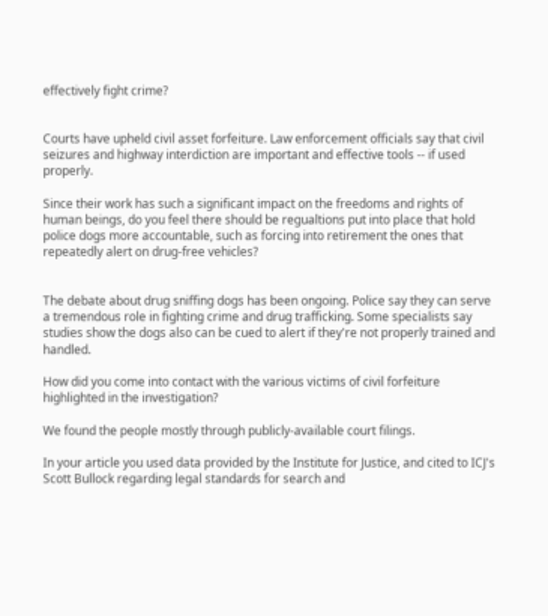effectively fight crime?


Courts have upheld civil asset forfeiture. Law enforcement officials say that civil seizures and highway interdiction are important and effective tools -- if used properly.

Since their work has such a significant impact on the freedoms and rights of human beings, do you feel there should be regualtions put into place that hold police dogs more accountable, such as forcing into retirement the ones that repeatedly alert on drug-free vehicles?


The debate about drug sniffing dogs has been ongoing. Police say they can serve a tremendous role in fighting crime and drug trafficking. Some specialists say studies show the dogs also can be cued to alert if they're not properly trained and handled.

How did you come into contact with the various victims of civil forfeiture highlighted in the investigation?

We found the people mostly through publicly-available court filings.

In your article you used data provided by the Institute for Justice, and cited to ICJ's Scott Bullock regarding legal standards for search and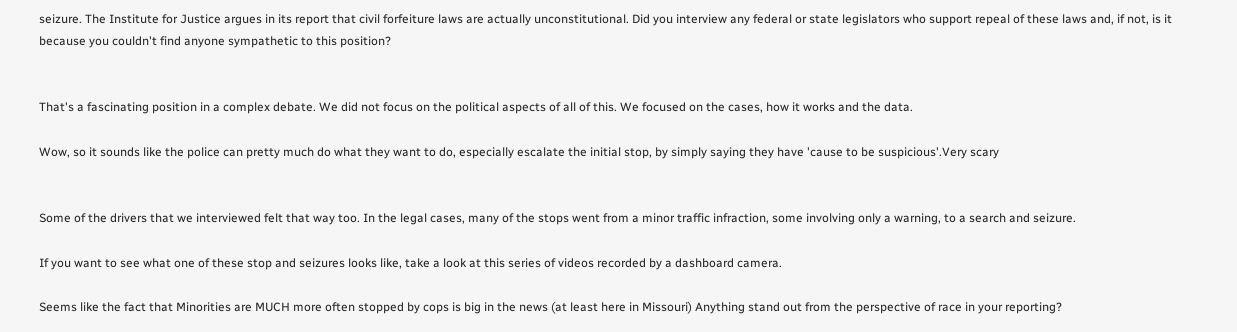seizure. The Institute for Justice argues in its report that civil forfeiture laws are actually unconstitutional. Did you interview any federal or state legislators who support repeal of these laws and, if not, is it because you couldn't find anyone sympathetic to this position?


That's a fascinating position in a complex debate. We did not focus on the political aspects of all of this. We focused on the cases, how it works and the data.

Wow, so it sounds like the police can pretty much do what they want to do, especially escalate the initial stop, by simply saying they have 'cause to be suspicious'.Very scary


Some of the drivers that we interviewed felt that way too. In the legal cases, many of the stops went from a minor traffic infraction, some involving only a warning, to a search and seizure.

If you want to see what one of these stop and seizures looks like, take a look at this series of videos recorded by a dashboard camera.

Seems like the fact that Minorities are MUCH more often stopped by cops is big in the news (at least here in Missouri) Anything stand out from the perspective of race in your reporting?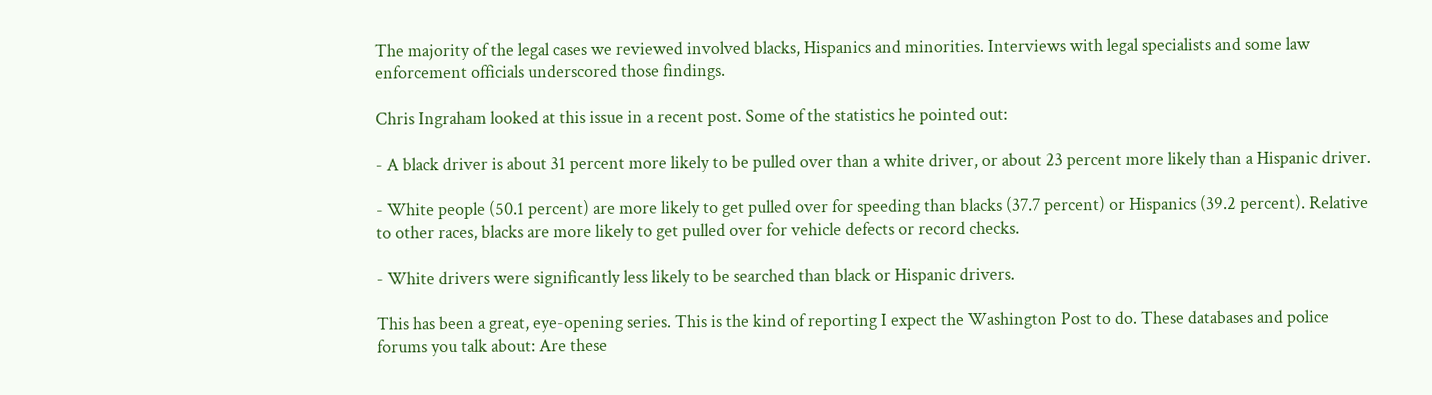The majority of the legal cases we reviewed involved blacks, Hispanics and minorities. Interviews with legal specialists and some law enforcement officials underscored those findings.

Chris Ingraham looked at this issue in a recent post. Some of the statistics he pointed out:

- A black driver is about 31 percent more likely to be pulled over than a white driver, or about 23 percent more likely than a Hispanic driver.

- White people (50.1 percent) are more likely to get pulled over for speeding than blacks (37.7 percent) or Hispanics (39.2 percent). Relative to other races, blacks are more likely to get pulled over for vehicle defects or record checks.

- White drivers were significantly less likely to be searched than black or Hispanic drivers.

This has been a great, eye-opening series. This is the kind of reporting I expect the Washington Post to do. These databases and police forums you talk about: Are these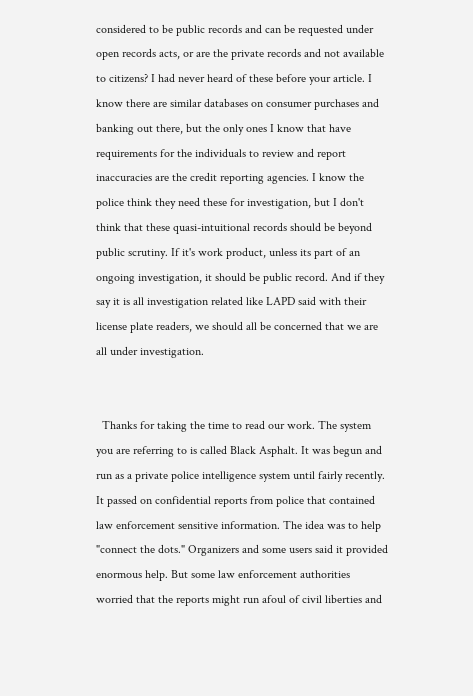considered to be public records and can be requested under open records acts, or are the private records and not available to citizens? I had never heard of these before your article. I know there are similar databases on consumer purchases and banking out there, but the only ones I know that have requirements for the individuals to review and report inaccuracies are the credit reporting agencies. I know the police think they need these for investigation, but I don't think that these quasi-intuitional records should be beyond public scrutiny. If it's work product, unless its part of an ongoing investigation, it should be public record. And if they say it is all investigation related like LAPD said with their license plate readers, we should all be concerned that we are all under investigation.


  Thanks for taking the time to read our work. The system you are referring to is called Black Asphalt. It was begun and run as a private police intelligence system until fairly recently. It passed on confidential reports from police that contained law enforcement sensitive information. The idea was to help "connect the dots." Organizers and some users said it provided enormous help. But some law enforcement authorities worried that the reports might run afoul of civil liberties and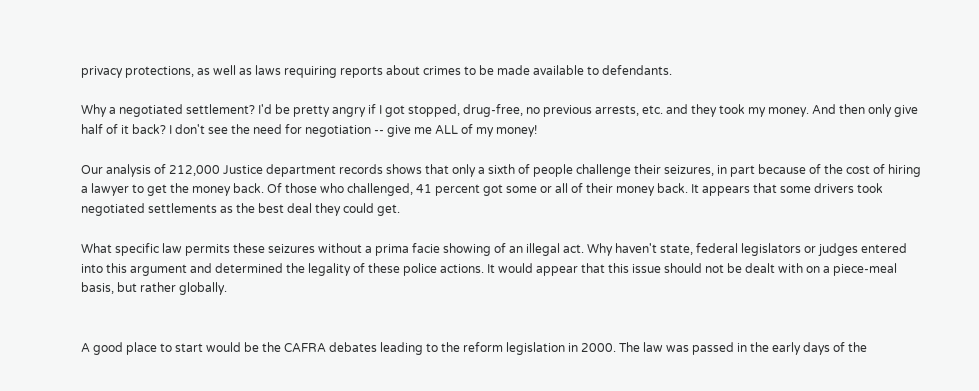privacy protections, as well as laws requiring reports about crimes to be made available to defendants.

Why a negotiated settlement? I'd be pretty angry if I got stopped, drug-free, no previous arrests, etc. and they took my money. And then only give half of it back? I don't see the need for negotiation -- give me ALL of my money!

Our analysis of 212,000 Justice department records shows that only a sixth of people challenge their seizures, in part because of the cost of hiring a lawyer to get the money back. Of those who challenged, 41 percent got some or all of their money back. It appears that some drivers took negotiated settlements as the best deal they could get.

What specific law permits these seizures without a prima facie showing of an illegal act. Why haven't state, federal legislators or judges entered into this argument and determined the legality of these police actions. It would appear that this issue should not be dealt with on a piece-meal basis, but rather globally.


A good place to start would be the CAFRA debates leading to the reform legislation in 2000. The law was passed in the early days of the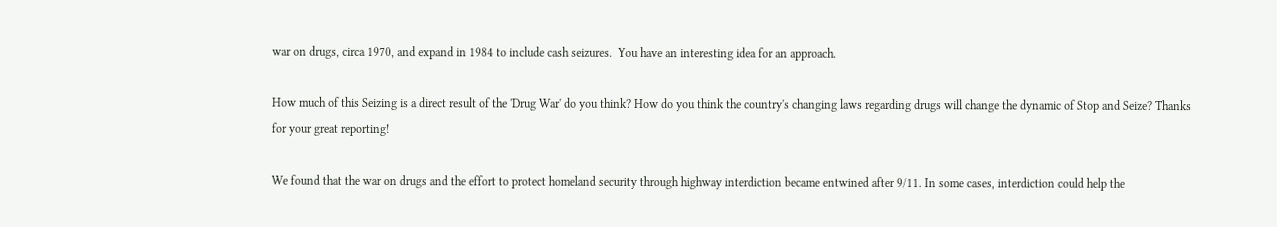war on drugs, circa 1970, and expand in 1984 to include cash seizures.  You have an interesting idea for an approach.

How much of this Seizing is a direct result of the 'Drug War' do you think? How do you think the country's changing laws regarding drugs will change the dynamic of Stop and Seize? Thanks for your great reporting!

We found that the war on drugs and the effort to protect homeland security through highway interdiction became entwined after 9/11. In some cases, interdiction could help the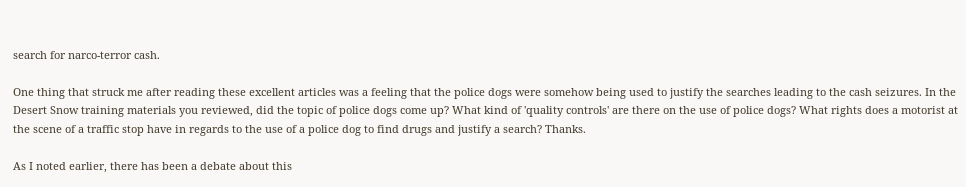search for narco-terror cash.

One thing that struck me after reading these excellent articles was a feeling that the police dogs were somehow being used to justify the searches leading to the cash seizures. In the Desert Snow training materials you reviewed, did the topic of police dogs come up? What kind of 'quality controls' are there on the use of police dogs? What rights does a motorist at the scene of a traffic stop have in regards to the use of a police dog to find drugs and justify a search? Thanks.

As I noted earlier, there has been a debate about this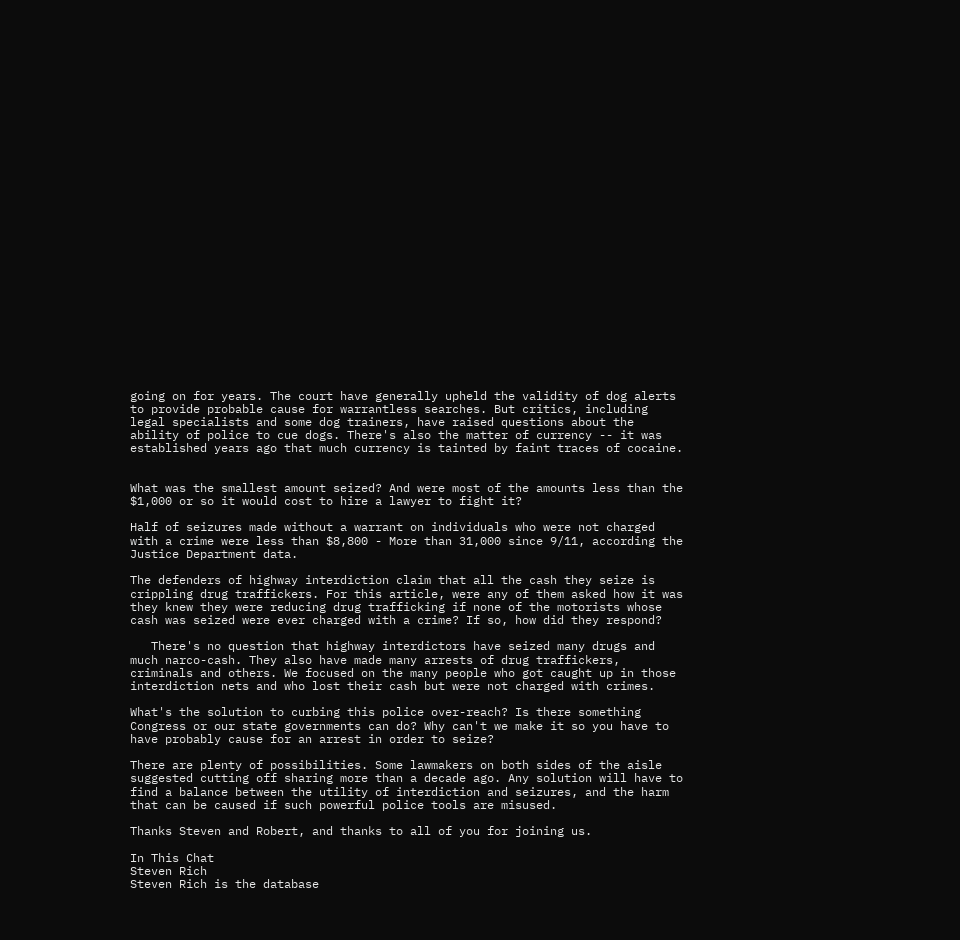going on for years. The court have generally upheld the validity of dog alerts to provide probable cause for warrantless searches. But critics, including legal specialists and some dog trainers, have raised questions about the ability of police to cue dogs. There's also the matter of currency -- it was established years ago that much currency is tainted by faint traces of cocaine.


What was the smallest amount seized? And were most of the amounts less than the $1,000 or so it would cost to hire a lawyer to fight it?

Half of seizures made without a warrant on individuals who were not charged with a crime were less than $8,800 - More than 31,000 since 9/11, according the Justice Department data.

The defenders of highway interdiction claim that all the cash they seize is crippling drug traffickers. For this article, were any of them asked how it was they knew they were reducing drug trafficking if none of the motorists whose cash was seized were ever charged with a crime? If so, how did they respond?

   There's no question that highway interdictors have seized many drugs and much narco-cash. They also have made many arrests of drug traffickers, criminals and others. We focused on the many people who got caught up in those interdiction nets and who lost their cash but were not charged with crimes.

What's the solution to curbing this police over-reach? Is there something Congress or our state governments can do? Why can't we make it so you have to have probably cause for an arrest in order to seize?

There are plenty of possibilities. Some lawmakers on both sides of the aisle suggested cutting off sharing more than a decade ago. Any solution will have to find a balance between the utility of interdiction and seizures, and the harm that can be caused if such powerful police tools are misused.

Thanks Steven and Robert, and thanks to all of you for joining us.

In This Chat
Steven Rich
Steven Rich is the database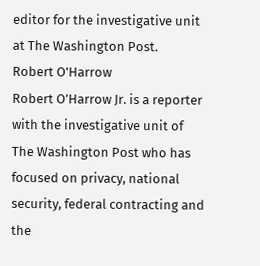editor for the investigative unit at The Washington Post.
Robert O'Harrow
Robert O’Harrow Jr. is a reporter with the investigative unit of The Washington Post who has focused on privacy, national security, federal contracting and the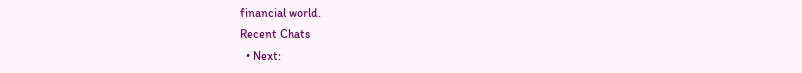financial world.
Recent Chats
  • Next: